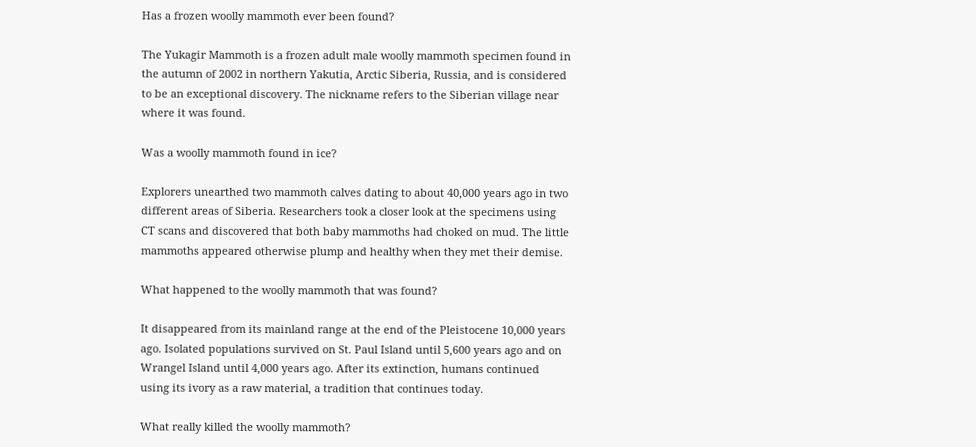Has a frozen woolly mammoth ever been found?

The Yukagir Mammoth is a frozen adult male woolly mammoth specimen found in the autumn of 2002 in northern Yakutia, Arctic Siberia, Russia, and is considered to be an exceptional discovery. The nickname refers to the Siberian village near where it was found.

Was a woolly mammoth found in ice?

Explorers unearthed two mammoth calves dating to about 40,000 years ago in two different areas of Siberia. Researchers took a closer look at the specimens using CT scans and discovered that both baby mammoths had choked on mud. The little mammoths appeared otherwise plump and healthy when they met their demise.

What happened to the woolly mammoth that was found?

It disappeared from its mainland range at the end of the Pleistocene 10,000 years ago. Isolated populations survived on St. Paul Island until 5,600 years ago and on Wrangel Island until 4,000 years ago. After its extinction, humans continued using its ivory as a raw material, a tradition that continues today.

What really killed the woolly mammoth?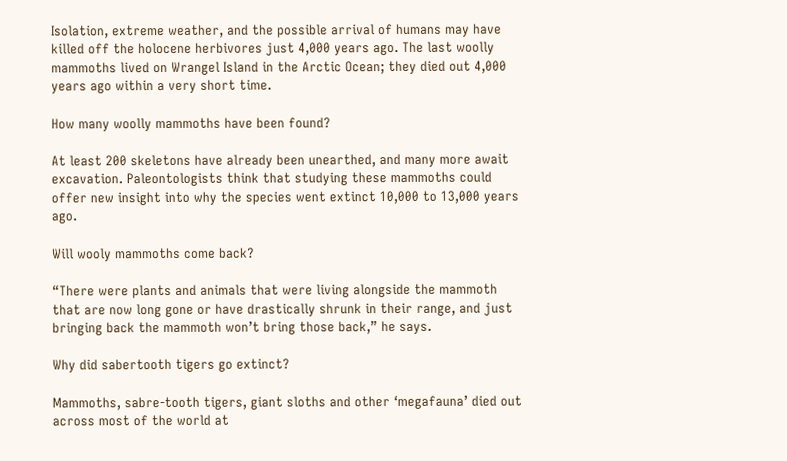Isolation, extreme weather, and the possible arrival of humans may have killed off the holocene herbivores just 4,000 years ago. The last woolly mammoths lived on Wrangel Island in the Arctic Ocean; they died out 4,000 years ago within a very short time.

How many woolly mammoths have been found?

At least 200 skeletons have already been unearthed, and many more await excavation. Paleontologists think that studying these mammoths could offer new insight into why the species went extinct 10,000 to 13,000 years ago.

Will wooly mammoths come back?

“There were plants and animals that were living alongside the mammoth that are now long gone or have drastically shrunk in their range, and just bringing back the mammoth won’t bring those back,” he says.

Why did sabertooth tigers go extinct?

Mammoths, sabre-tooth tigers, giant sloths and other ‘megafauna’ died out across most of the world at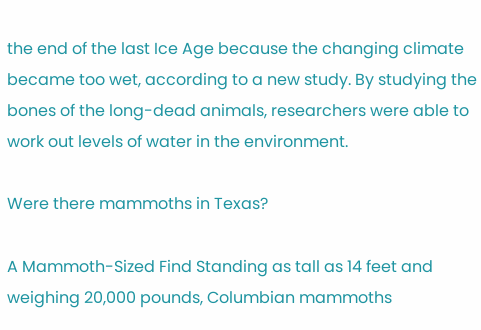the end of the last Ice Age because the changing climate became too wet, according to a new study. By studying the bones of the long-dead animals, researchers were able to work out levels of water in the environment.

Were there mammoths in Texas?

A Mammoth-Sized Find Standing as tall as 14 feet and weighing 20,000 pounds, Columbian mammoths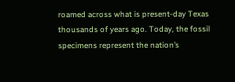roamed across what is present-day Texas thousands of years ago. Today, the fossil specimens represent the nation’s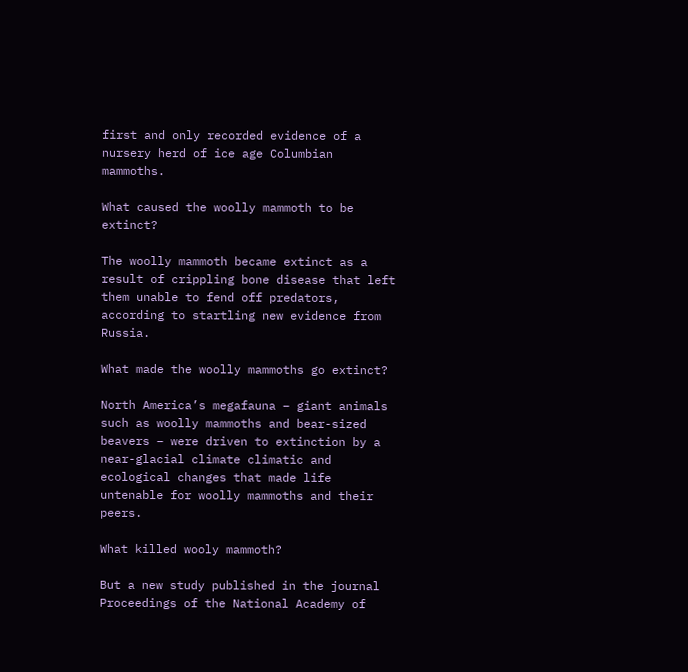first and only recorded evidence of a nursery herd of ice age Columbian mammoths.

What caused the woolly mammoth to be extinct?

The woolly mammoth became extinct as a result of crippling bone disease that left them unable to fend off predators, according to startling new evidence from Russia.

What made the woolly mammoths go extinct?

North America’s megafauna – giant animals such as woolly mammoths and bear-sized beavers – were driven to extinction by a near-glacial climate climatic and ecological changes that made life untenable for woolly mammoths and their peers.

What killed wooly mammoth?

But a new study published in the journal Proceedings of the National Academy of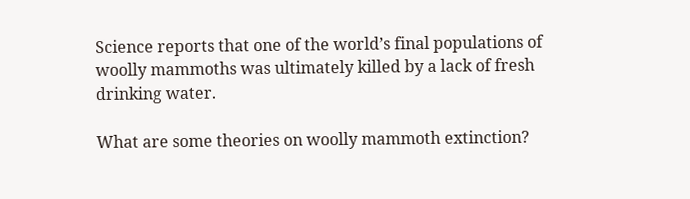Science reports that one of the world’s final populations of woolly mammoths was ultimately killed by a lack of fresh drinking water.

What are some theories on woolly mammoth extinction?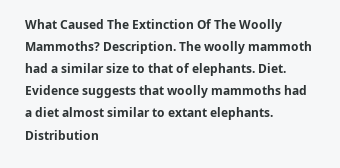What Caused The Extinction Of The Woolly Mammoths? Description. The woolly mammoth had a similar size to that of elephants. Diet. Evidence suggests that woolly mammoths had a diet almost similar to extant elephants. Distribution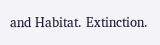and Habitat. Extinction.